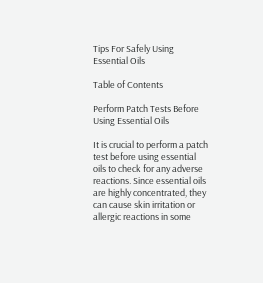Tips For Safely Using Essential Oils

Table of Contents

Perform Patch Tests Before Using Essential Oils

It is crucial to perform a patch test before using essential oils to check for any adverse reactions. Since essential oils are highly concentrated, they can cause skin irritation or allergic reactions in some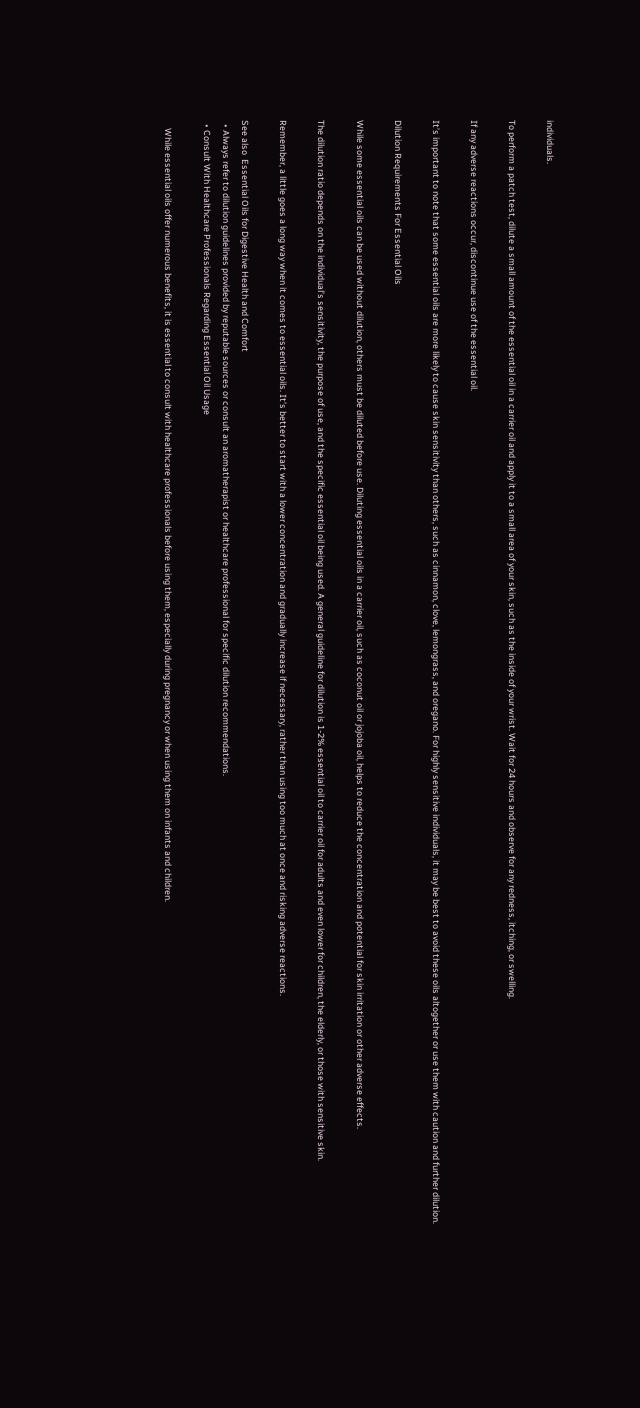individuals.

To perform a patch test, dilute a small amount of the essential oil in a carrier oil and apply it to a small area of your skin, such as the inside of your wrist. Wait for 24 hours and observe for any redness, itching, or swelling.

If any adverse reactions occur, discontinue use of the essential oil.

It’s important to note that some essential oils are more likely to cause skin sensitivity than others, such as cinnamon, clove, lemongrass, and oregano. For highly sensitive individuals, it may be best to avoid these oils altogether or use them with caution and further dilution.

Dilution Requirements For Essential Oils

While some essential oils can be used without dilution, others must be diluted before use. Diluting essential oils in a carrier oil, such as coconut oil or jojoba oil, helps to reduce the concentration and potential for skin irritation or other adverse effects.

The dilution ratio depends on the individual’s sensitivity, the purpose of use, and the specific essential oil being used. A general guideline for dilution is 1-2% essential oil to carrier oil for adults and even lower for children, the elderly, or those with sensitive skin.

Remember, a little goes a long way when it comes to essential oils. It’s better to start with a lower concentration and gradually increase if necessary, rather than using too much at once and risking adverse reactions.

See also  Essential Oils for Digestive Health and Comfort
  • Always refer to dilution guidelines provided by reputable sources or consult an aromatherapist or healthcare professional for specific dilution recommendations.
  • Consult With Healthcare Professionals Regarding Essential Oil Usage

    While essential oils offer numerous benefits, it is essential to consult with healthcare professionals before using them, especially during pregnancy or when using them on infants and children.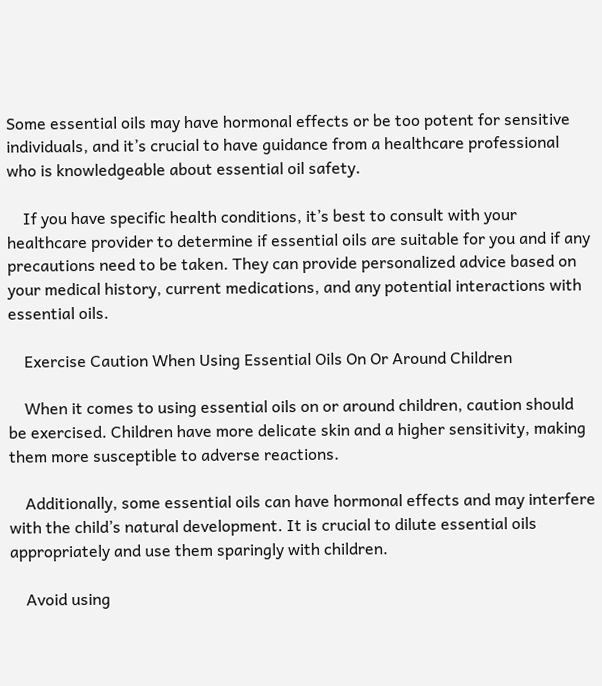Some essential oils may have hormonal effects or be too potent for sensitive individuals, and it’s crucial to have guidance from a healthcare professional who is knowledgeable about essential oil safety.

    If you have specific health conditions, it’s best to consult with your healthcare provider to determine if essential oils are suitable for you and if any precautions need to be taken. They can provide personalized advice based on your medical history, current medications, and any potential interactions with essential oils.

    Exercise Caution When Using Essential Oils On Or Around Children

    When it comes to using essential oils on or around children, caution should be exercised. Children have more delicate skin and a higher sensitivity, making them more susceptible to adverse reactions.

    Additionally, some essential oils can have hormonal effects and may interfere with the child’s natural development. It is crucial to dilute essential oils appropriately and use them sparingly with children.

    Avoid using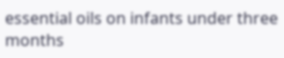essential oils on infants under three months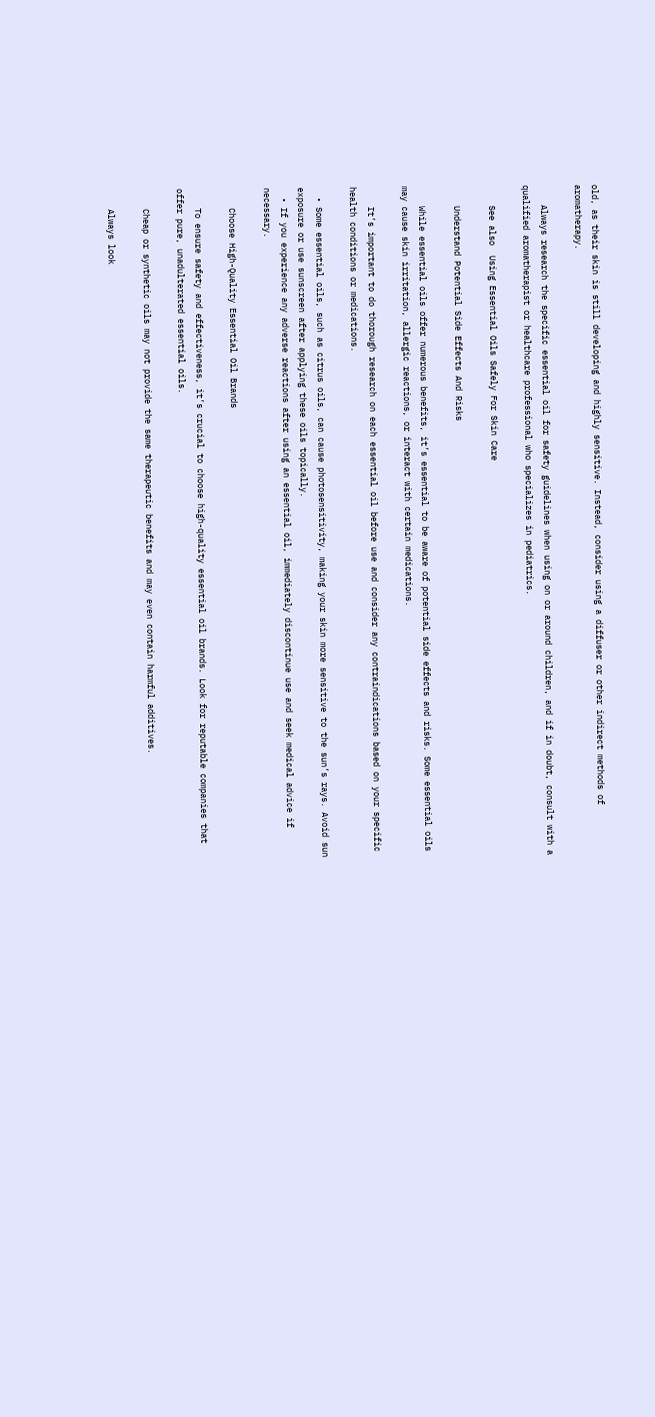old, as their skin is still developing and highly sensitive. Instead, consider using a diffuser or other indirect methods of aromatherapy.

    Always research the specific essential oil for safety guidelines when using on or around children, and if in doubt, consult with a qualified aromatherapist or healthcare professional who specializes in pediatrics.

    See also  Using Essential Oils Safely For Skin Care

    Understand Potential Side Effects And Risks

    While essential oils offer numerous benefits, it’s essential to be aware of potential side effects and risks. Some essential oils may cause skin irritation, allergic reactions, or interact with certain medications.

    It’s important to do thorough research on each essential oil before use and consider any contraindications based on your specific health conditions or medications.

  • Some essential oils, such as citrus oils, can cause photosensitivity, making your skin more sensitive to the sun’s rays. Avoid sun exposure or use sunscreen after applying these oils topically.
  • If you experience any adverse reactions after using an essential oil, immediately discontinue use and seek medical advice if necessary.

    Choose High-Quality Essential Oil Brands

    To ensure safety and effectiveness, it’s crucial to choose high-quality essential oil brands. Look for reputable companies that offer pure, unadulterated essential oils.

    Cheap or synthetic oils may not provide the same therapeutic benefits and may even contain harmful additives.

    Always look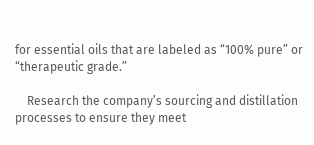for essential oils that are labeled as “100% pure” or “therapeutic grade.”

    Research the company’s sourcing and distillation processes to ensure they meet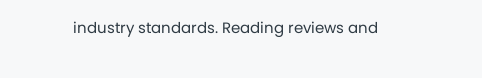industry standards. Reading reviews and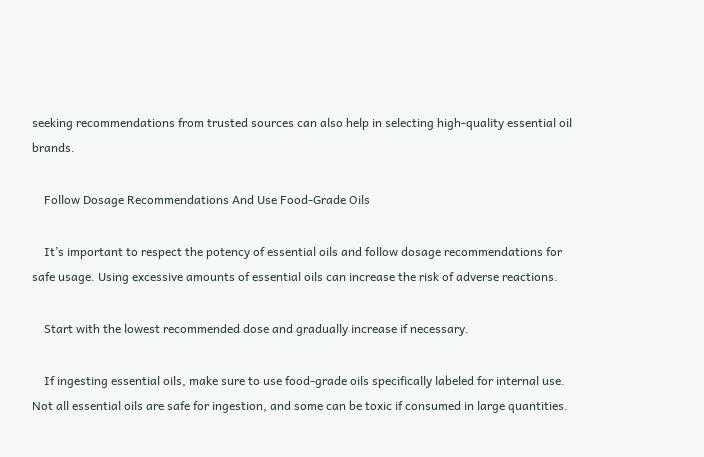seeking recommendations from trusted sources can also help in selecting high-quality essential oil brands.

    Follow Dosage Recommendations And Use Food-Grade Oils

    It’s important to respect the potency of essential oils and follow dosage recommendations for safe usage. Using excessive amounts of essential oils can increase the risk of adverse reactions.

    Start with the lowest recommended dose and gradually increase if necessary.

    If ingesting essential oils, make sure to use food-grade oils specifically labeled for internal use. Not all essential oils are safe for ingestion, and some can be toxic if consumed in large quantities.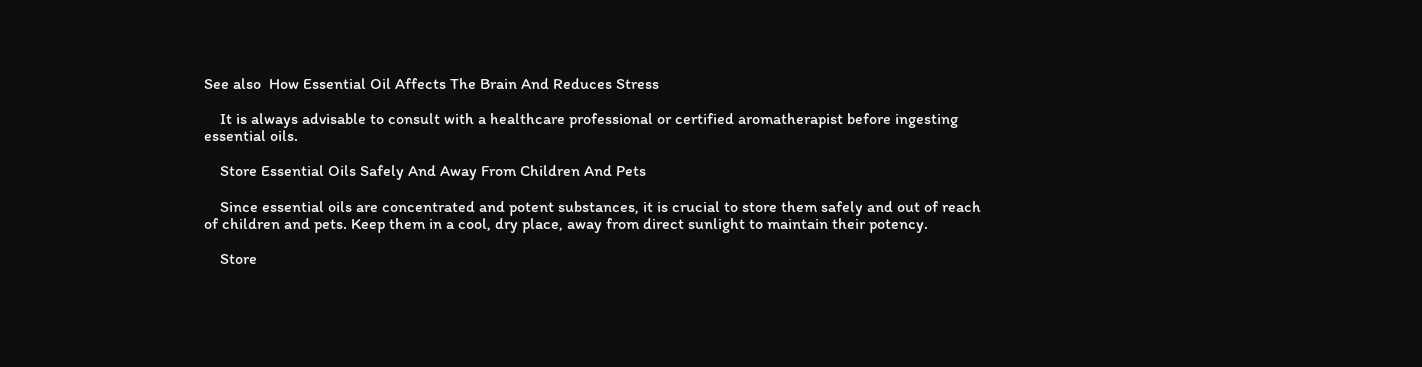See also  How Essential Oil Affects The Brain And Reduces Stress

    It is always advisable to consult with a healthcare professional or certified aromatherapist before ingesting essential oils.

    Store Essential Oils Safely And Away From Children And Pets

    Since essential oils are concentrated and potent substances, it is crucial to store them safely and out of reach of children and pets. Keep them in a cool, dry place, away from direct sunlight to maintain their potency.

    Store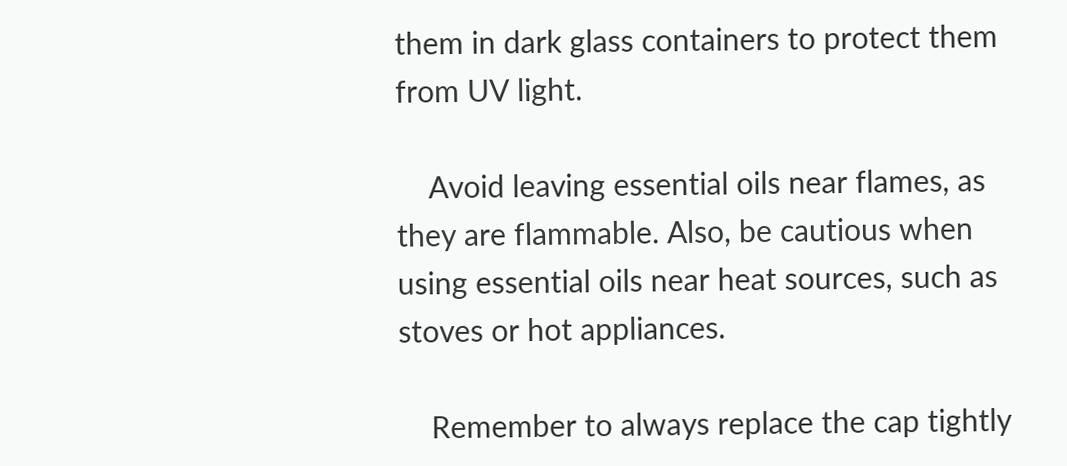them in dark glass containers to protect them from UV light.

    Avoid leaving essential oils near flames, as they are flammable. Also, be cautious when using essential oils near heat sources, such as stoves or hot appliances.

    Remember to always replace the cap tightly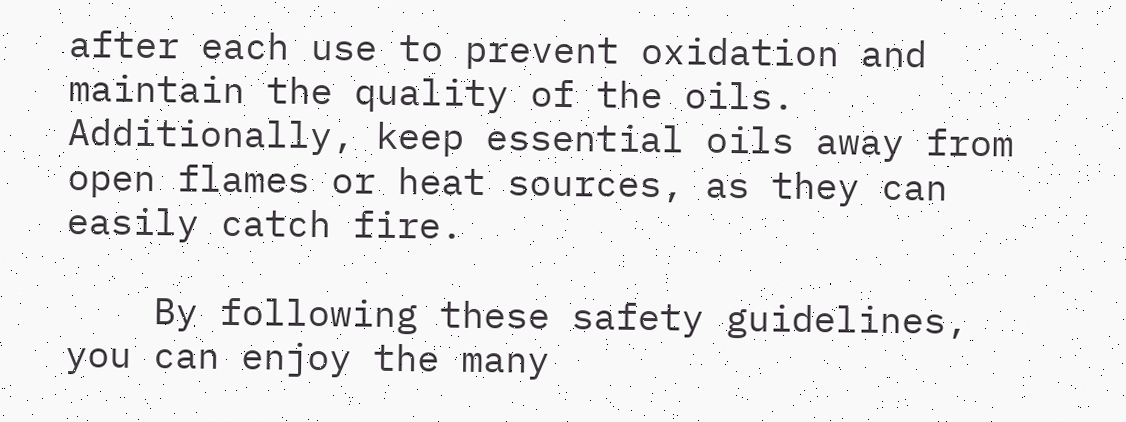after each use to prevent oxidation and maintain the quality of the oils. Additionally, keep essential oils away from open flames or heat sources, as they can easily catch fire.

    By following these safety guidelines, you can enjoy the many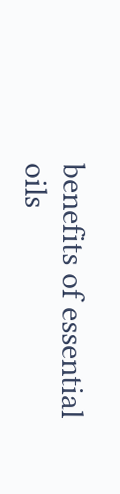benefits of essential oils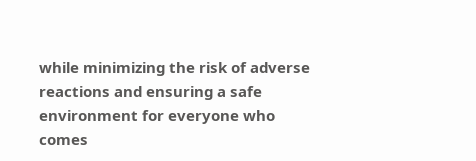while minimizing the risk of adverse reactions and ensuring a safe environment for everyone who comes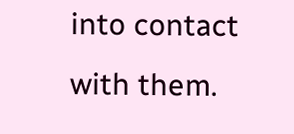into contact with them.